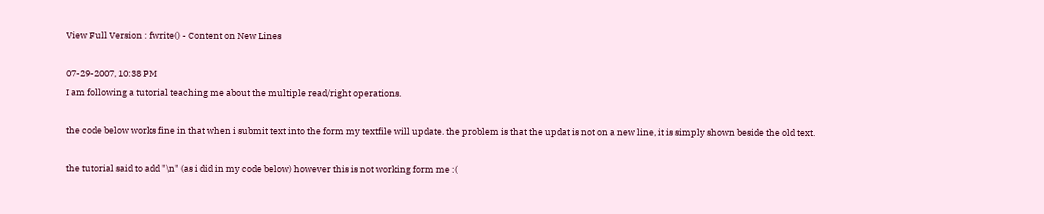View Full Version : fwrite() - Content on New Lines

07-29-2007, 10:38 PM
I am following a tutorial teaching me about the multiple read/right operations.

the code below works fine in that when i submit text into the form my textfile will update. the problem is that the updat is not on a new line, it is simply shown beside the old text.

the tutorial said to add "\n" (as i did in my code below) however this is not working form me :(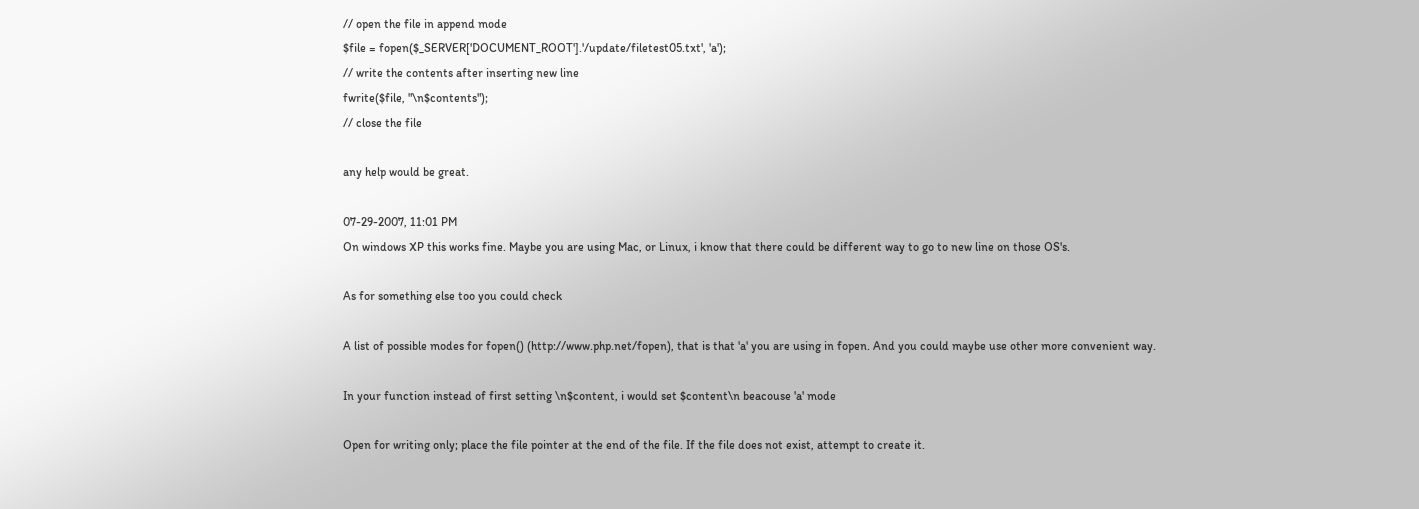// open the file in append mode
$file = fopen($_SERVER['DOCUMENT_ROOT'].'/update/filetest05.txt', 'a');
// write the contents after inserting new line
fwrite($file, "\n$contents");
// close the file

any help would be great.

07-29-2007, 11:01 PM
On windows XP this works fine. Maybe you are using Mac, or Linux, i know that there could be different way to go to new line on those OS's.

As for something else too you could check

A list of possible modes for fopen() (http://www.php.net/fopen), that is that 'a' you are using in fopen. And you could maybe use other more convenient way.

In your function instead of first setting \n$content, i would set $content\n beacouse 'a' mode

Open for writing only; place the file pointer at the end of the file. If the file does not exist, attempt to create it.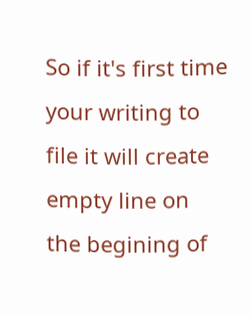So if it's first time your writing to file it will create empty line on the begining of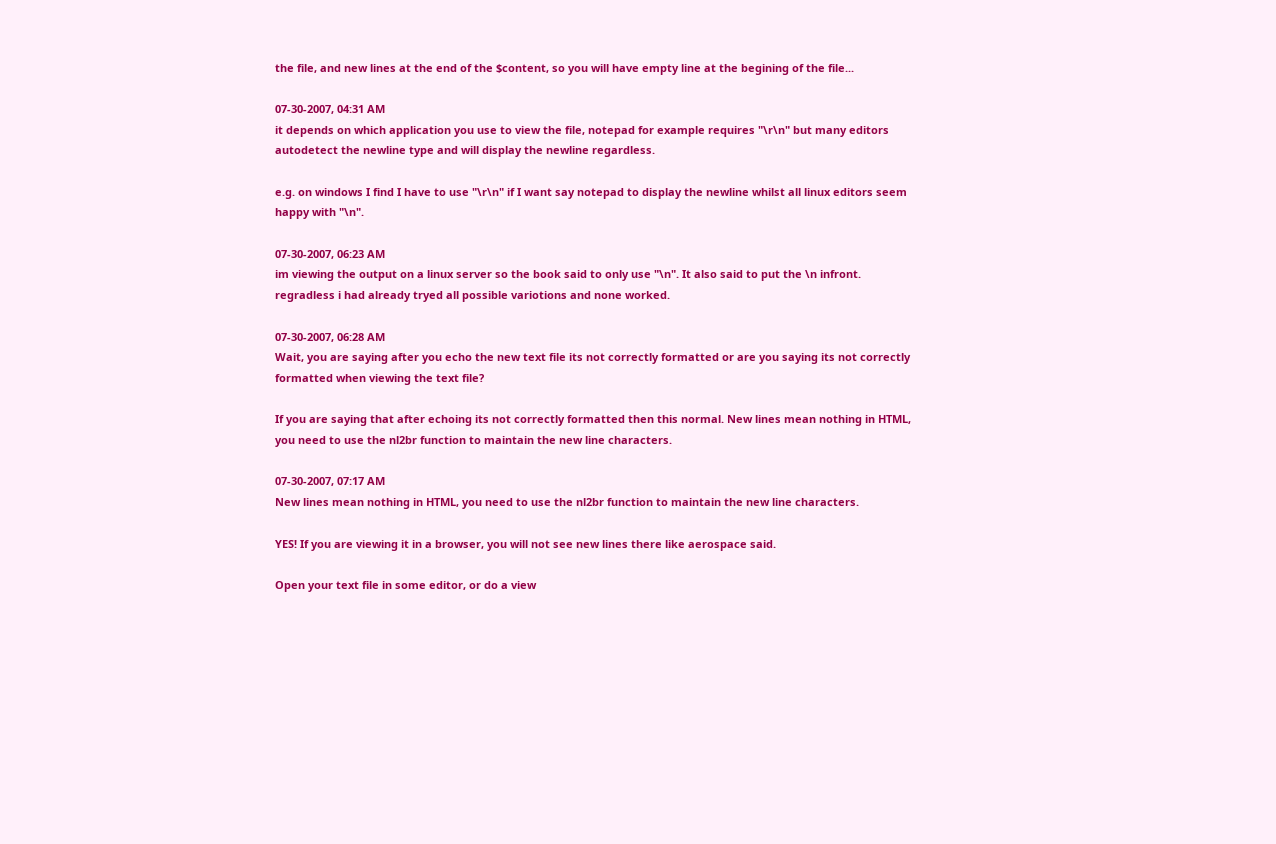the file, and new lines at the end of the $content, so you will have empty line at the begining of the file...

07-30-2007, 04:31 AM
it depends on which application you use to view the file, notepad for example requires "\r\n" but many editors autodetect the newline type and will display the newline regardless.

e.g. on windows I find I have to use "\r\n" if I want say notepad to display the newline whilst all linux editors seem happy with "\n".

07-30-2007, 06:23 AM
im viewing the output on a linux server so the book said to only use "\n". It also said to put the \n infront.
regradless i had already tryed all possible variotions and none worked.

07-30-2007, 06:28 AM
Wait, you are saying after you echo the new text file its not correctly formatted or are you saying its not correctly formatted when viewing the text file?

If you are saying that after echoing its not correctly formatted then this normal. New lines mean nothing in HTML, you need to use the nl2br function to maintain the new line characters.

07-30-2007, 07:17 AM
New lines mean nothing in HTML, you need to use the nl2br function to maintain the new line characters.

YES! If you are viewing it in a browser, you will not see new lines there like aerospace said.

Open your text file in some editor, or do a view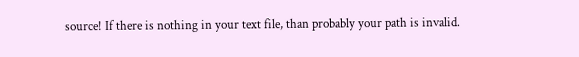source! If there is nothing in your text file, than probably your path is invalid.